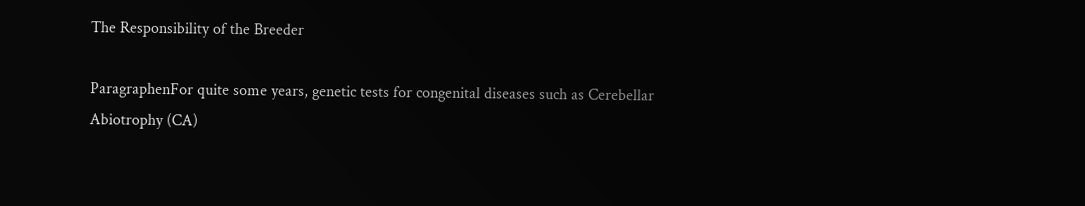The Responsibility of the Breeder

ParagraphenFor quite some years, genetic tests for congenital diseases such as Cerebellar Abiotrophy (CA)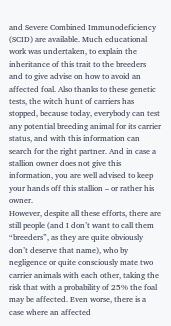and Severe Combined Immunodeficiency (SCID) are available. Much educational work was undertaken, to explain the inheritance of this trait to the breeders and to give advise on how to avoid an affected foal. Also thanks to these genetic tests, the witch hunt of carriers has stopped, because today, everybody can test any potential breeding animal for its carrier status, and with this information can search for the right partner. And in case a stallion owner does not give this information, you are well advised to keep your hands off this stallion – or rather his owner.
However, despite all these efforts, there are still people (and I don’t want to call them “breeders”, as they are quite obviously don’t deserve that name), who by negligence or quite consciously mate two carrier animals with each other, taking the risk that with a probability of 25% the foal may be affected. Even worse, there is a case where an affected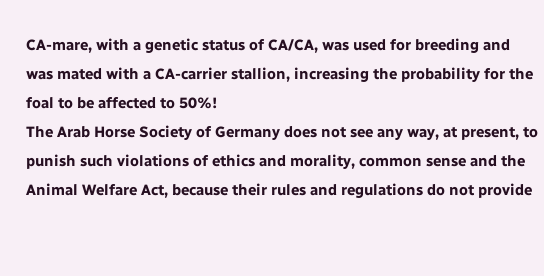CA-mare, with a genetic status of CA/CA, was used for breeding and was mated with a CA-carrier stallion, increasing the probability for the foal to be affected to 50%!
The Arab Horse Society of Germany does not see any way, at present, to punish such violations of ethics and morality, common sense and the Animal Welfare Act, because their rules and regulations do not provide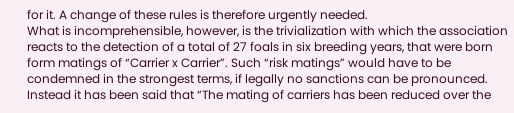for it. A change of these rules is therefore urgently needed.
What is incomprehensible, however, is the trivialization with which the association reacts to the detection of a total of 27 foals in six breeding years, that were born form matings of “Carrier x Carrier”. Such “risk matings” would have to be condemned in the strongest terms, if legally no sanctions can be pronounced. Instead it has been said that “The mating of carriers has been reduced over the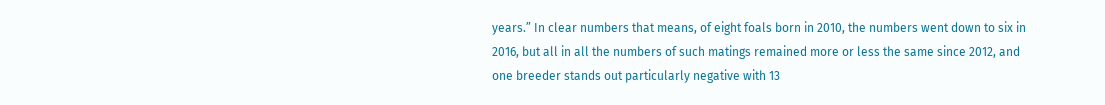years.” In clear numbers that means, of eight foals born in 2010, the numbers went down to six in 2016, but all in all the numbers of such matings remained more or less the same since 2012, and one breeder stands out particularly negative with 13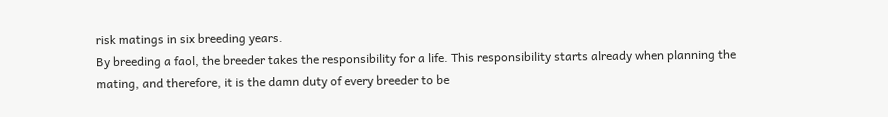risk matings in six breeding years.
By breeding a faol, the breeder takes the responsibility for a life. This responsibility starts already when planning the mating, and therefore, it is the damn duty of every breeder to be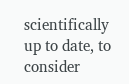scientifically up to date, to consider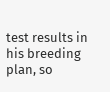test results in his breeding plan, so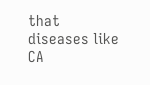that diseases like CA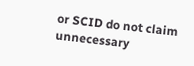or SCID do not claim unnecessary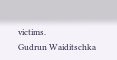victims.
Gudrun Waiditschka